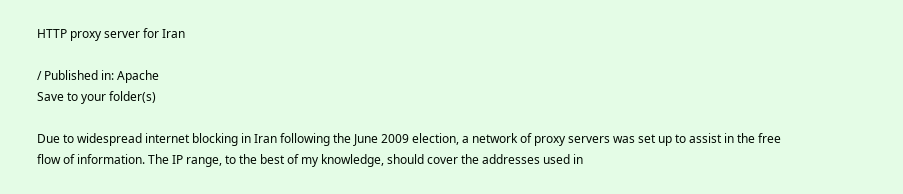HTTP proxy server for Iran

/ Published in: Apache
Save to your folder(s)

Due to widespread internet blocking in Iran following the June 2009 election, a network of proxy servers was set up to assist in the free flow of information. The IP range, to the best of my knowledge, should cover the addresses used in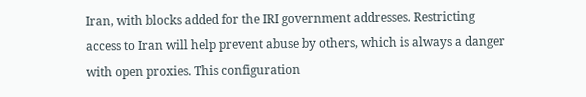Iran, with blocks added for the IRI government addresses. Restricting access to Iran will help prevent abuse by others, which is always a danger with open proxies. This configuration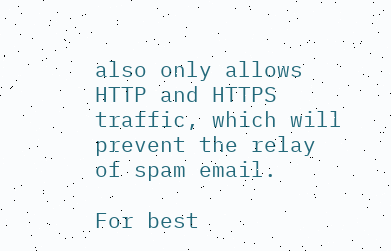also only allows HTTP and HTTPS traffic, which will prevent the relay of spam email.

For best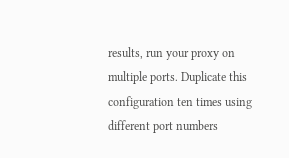results, run your proxy on multiple ports. Duplicate this configuration ten times using different port numbers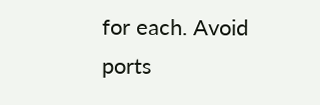for each. Avoid ports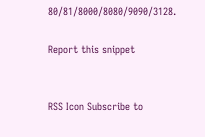80/81/8000/8080/9090/3128.

Report this snippet


RSS Icon Subscribe to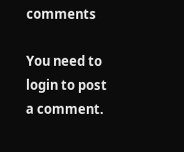comments

You need to login to post a comment.